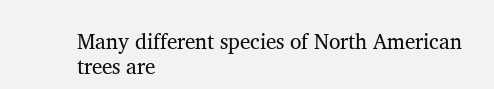Many different species of North American trees are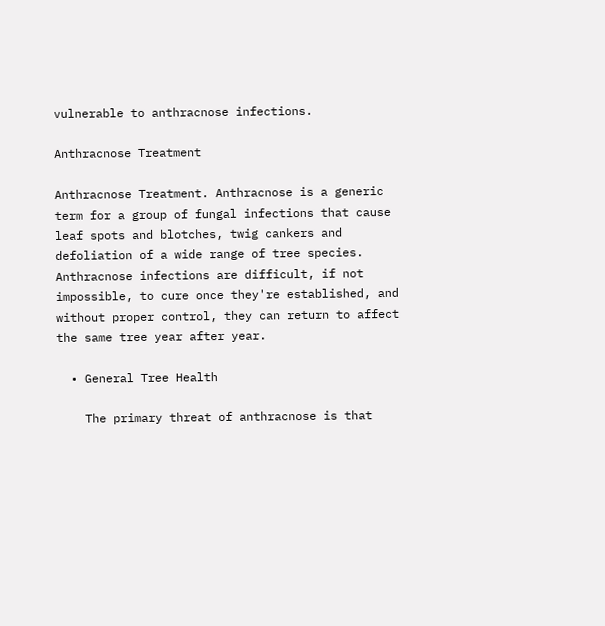vulnerable to anthracnose infections.

Anthracnose Treatment

Anthracnose Treatment. Anthracnose is a generic term for a group of fungal infections that cause leaf spots and blotches, twig cankers and defoliation of a wide range of tree species. Anthracnose infections are difficult, if not impossible, to cure once they're established, and without proper control, they can return to affect the same tree year after year.

  • General Tree Health

    The primary threat of anthracnose is that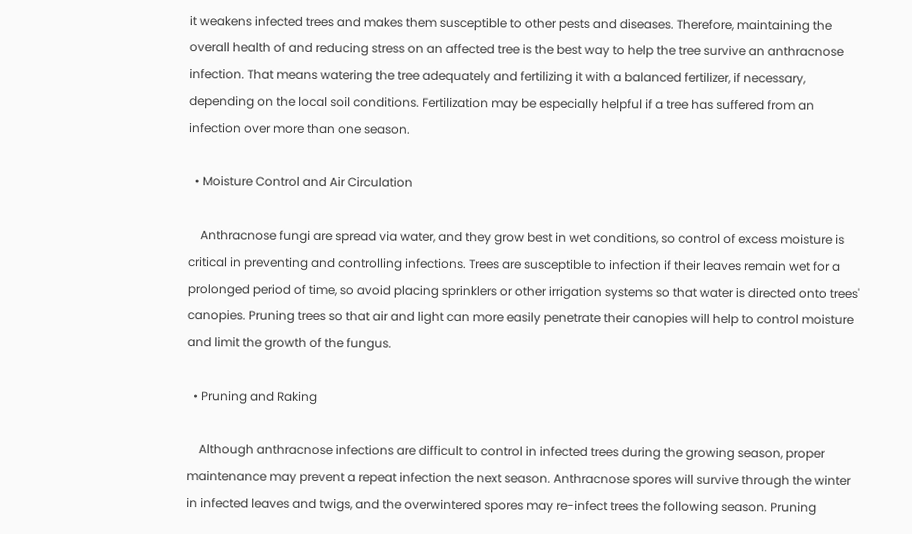it weakens infected trees and makes them susceptible to other pests and diseases. Therefore, maintaining the overall health of and reducing stress on an affected tree is the best way to help the tree survive an anthracnose infection. That means watering the tree adequately and fertilizing it with a balanced fertilizer, if necessary, depending on the local soil conditions. Fertilization may be especially helpful if a tree has suffered from an infection over more than one season.

  • Moisture Control and Air Circulation

    Anthracnose fungi are spread via water, and they grow best in wet conditions, so control of excess moisture is critical in preventing and controlling infections. Trees are susceptible to infection if their leaves remain wet for a prolonged period of time, so avoid placing sprinklers or other irrigation systems so that water is directed onto trees' canopies. Pruning trees so that air and light can more easily penetrate their canopies will help to control moisture and limit the growth of the fungus.

  • Pruning and Raking

    Although anthracnose infections are difficult to control in infected trees during the growing season, proper maintenance may prevent a repeat infection the next season. Anthracnose spores will survive through the winter in infected leaves and twigs, and the overwintered spores may re-infect trees the following season. Pruning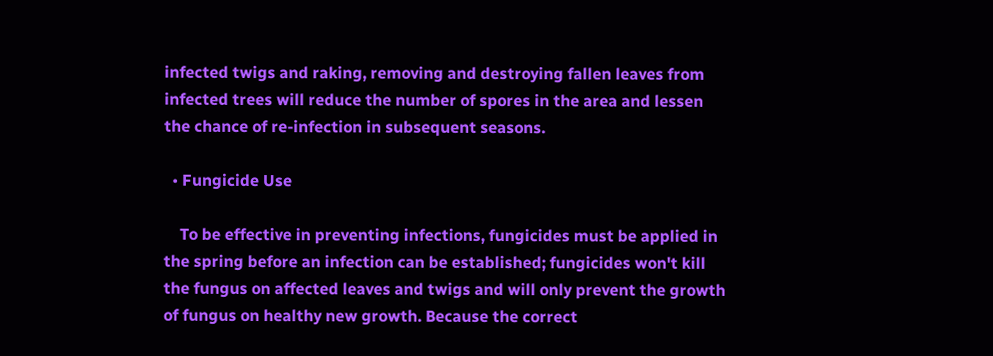infected twigs and raking, removing and destroying fallen leaves from infected trees will reduce the number of spores in the area and lessen the chance of re-infection in subsequent seasons.

  • Fungicide Use

    To be effective in preventing infections, fungicides must be applied in the spring before an infection can be established; fungicides won't kill the fungus on affected leaves and twigs and will only prevent the growth of fungus on healthy new growth. Because the correct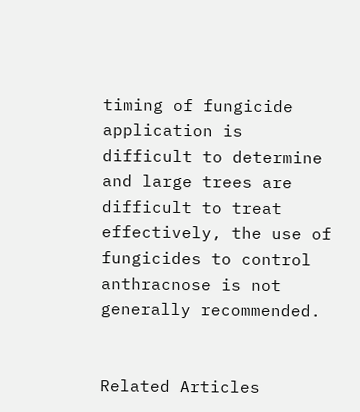timing of fungicide application is difficult to determine and large trees are difficult to treat effectively, the use of fungicides to control anthracnose is not generally recommended.


Related Articles